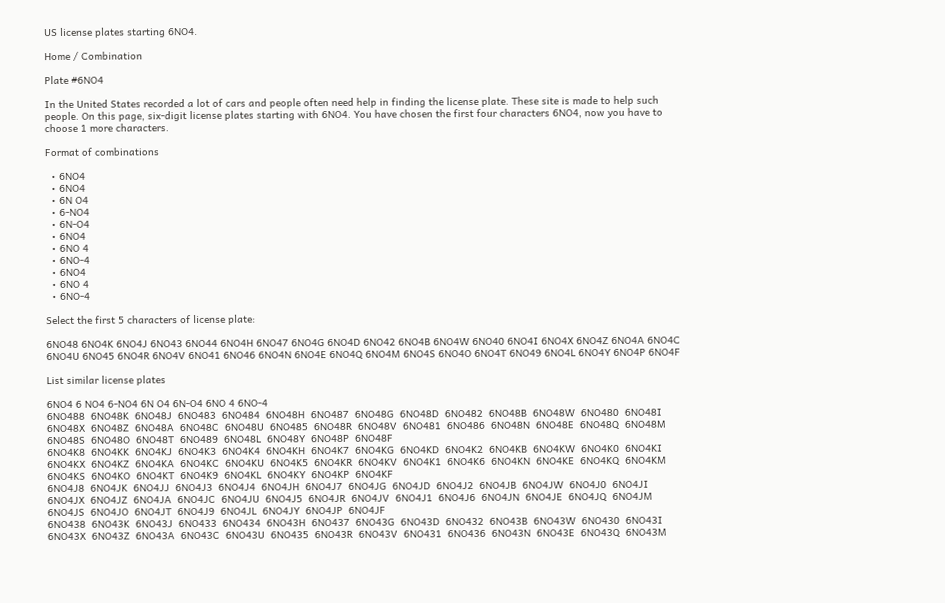US license plates starting 6NO4.

Home / Combination

Plate #6NO4

In the United States recorded a lot of cars and people often need help in finding the license plate. These site is made to help such people. On this page, six-digit license plates starting with 6NO4. You have chosen the first four characters 6NO4, now you have to choose 1 more characters.

Format of combinations

  • 6NO4
  • 6NO4
  • 6N O4
  • 6-NO4
  • 6N-O4
  • 6NO4
  • 6NO 4
  • 6NO-4
  • 6NO4
  • 6NO 4
  • 6NO-4

Select the first 5 characters of license plate:

6NO48 6NO4K 6NO4J 6NO43 6NO44 6NO4H 6NO47 6NO4G 6NO4D 6NO42 6NO4B 6NO4W 6NO40 6NO4I 6NO4X 6NO4Z 6NO4A 6NO4C 6NO4U 6NO45 6NO4R 6NO4V 6NO41 6NO46 6NO4N 6NO4E 6NO4Q 6NO4M 6NO4S 6NO4O 6NO4T 6NO49 6NO4L 6NO4Y 6NO4P 6NO4F

List similar license plates

6NO4 6 NO4 6-NO4 6N O4 6N-O4 6NO 4 6NO-4
6NO488  6NO48K  6NO48J  6NO483  6NO484  6NO48H  6NO487  6NO48G  6NO48D  6NO482  6NO48B  6NO48W  6NO480  6NO48I  6NO48X  6NO48Z  6NO48A  6NO48C  6NO48U  6NO485  6NO48R  6NO48V  6NO481  6NO486  6NO48N  6NO48E  6NO48Q  6NO48M  6NO48S  6NO48O  6NO48T  6NO489  6NO48L  6NO48Y  6NO48P  6NO48F
6NO4K8  6NO4KK  6NO4KJ  6NO4K3  6NO4K4  6NO4KH  6NO4K7  6NO4KG  6NO4KD  6NO4K2  6NO4KB  6NO4KW  6NO4K0  6NO4KI  6NO4KX  6NO4KZ  6NO4KA  6NO4KC  6NO4KU  6NO4K5  6NO4KR  6NO4KV  6NO4K1  6NO4K6  6NO4KN  6NO4KE  6NO4KQ  6NO4KM  6NO4KS  6NO4KO  6NO4KT  6NO4K9  6NO4KL  6NO4KY  6NO4KP  6NO4KF
6NO4J8  6NO4JK  6NO4JJ  6NO4J3  6NO4J4  6NO4JH  6NO4J7  6NO4JG  6NO4JD  6NO4J2  6NO4JB  6NO4JW  6NO4J0  6NO4JI  6NO4JX  6NO4JZ  6NO4JA  6NO4JC  6NO4JU  6NO4J5  6NO4JR  6NO4JV  6NO4J1  6NO4J6  6NO4JN  6NO4JE  6NO4JQ  6NO4JM  6NO4JS  6NO4JO  6NO4JT  6NO4J9  6NO4JL  6NO4JY  6NO4JP  6NO4JF
6NO438  6NO43K  6NO43J  6NO433  6NO434  6NO43H  6NO437  6NO43G  6NO43D  6NO432  6NO43B  6NO43W  6NO430  6NO43I  6NO43X  6NO43Z  6NO43A  6NO43C  6NO43U  6NO435  6NO43R  6NO43V  6NO431  6NO436  6NO43N  6NO43E  6NO43Q  6NO43M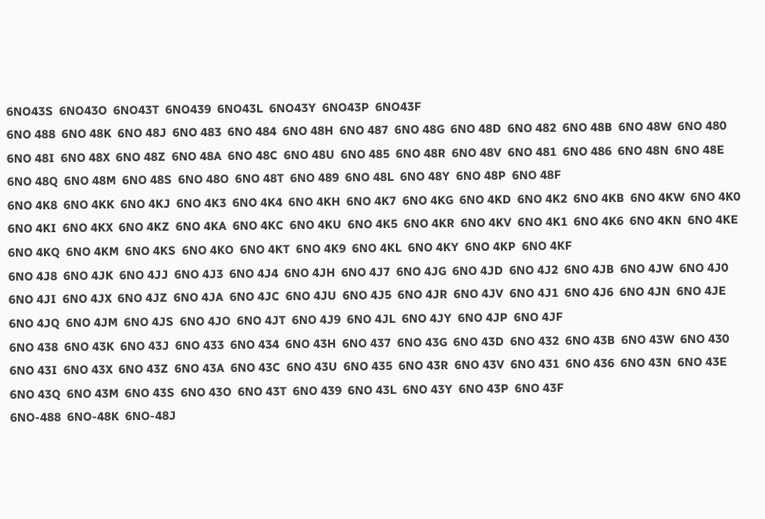6NO43S  6NO43O  6NO43T  6NO439  6NO43L  6NO43Y  6NO43P  6NO43F
6NO 488  6NO 48K  6NO 48J  6NO 483  6NO 484  6NO 48H  6NO 487  6NO 48G  6NO 48D  6NO 482  6NO 48B  6NO 48W  6NO 480  6NO 48I  6NO 48X  6NO 48Z  6NO 48A  6NO 48C  6NO 48U  6NO 485  6NO 48R  6NO 48V  6NO 481  6NO 486  6NO 48N  6NO 48E  6NO 48Q  6NO 48M  6NO 48S  6NO 48O  6NO 48T  6NO 489  6NO 48L  6NO 48Y  6NO 48P  6NO 48F
6NO 4K8  6NO 4KK  6NO 4KJ  6NO 4K3  6NO 4K4  6NO 4KH  6NO 4K7  6NO 4KG  6NO 4KD  6NO 4K2  6NO 4KB  6NO 4KW  6NO 4K0  6NO 4KI  6NO 4KX  6NO 4KZ  6NO 4KA  6NO 4KC  6NO 4KU  6NO 4K5  6NO 4KR  6NO 4KV  6NO 4K1  6NO 4K6  6NO 4KN  6NO 4KE  6NO 4KQ  6NO 4KM  6NO 4KS  6NO 4KO  6NO 4KT  6NO 4K9  6NO 4KL  6NO 4KY  6NO 4KP  6NO 4KF
6NO 4J8  6NO 4JK  6NO 4JJ  6NO 4J3  6NO 4J4  6NO 4JH  6NO 4J7  6NO 4JG  6NO 4JD  6NO 4J2  6NO 4JB  6NO 4JW  6NO 4J0  6NO 4JI  6NO 4JX  6NO 4JZ  6NO 4JA  6NO 4JC  6NO 4JU  6NO 4J5  6NO 4JR  6NO 4JV  6NO 4J1  6NO 4J6  6NO 4JN  6NO 4JE  6NO 4JQ  6NO 4JM  6NO 4JS  6NO 4JO  6NO 4JT  6NO 4J9  6NO 4JL  6NO 4JY  6NO 4JP  6NO 4JF
6NO 438  6NO 43K  6NO 43J  6NO 433  6NO 434  6NO 43H  6NO 437  6NO 43G  6NO 43D  6NO 432  6NO 43B  6NO 43W  6NO 430  6NO 43I  6NO 43X  6NO 43Z  6NO 43A  6NO 43C  6NO 43U  6NO 435  6NO 43R  6NO 43V  6NO 431  6NO 436  6NO 43N  6NO 43E  6NO 43Q  6NO 43M  6NO 43S  6NO 43O  6NO 43T  6NO 439  6NO 43L  6NO 43Y  6NO 43P  6NO 43F
6NO-488  6NO-48K  6NO-48J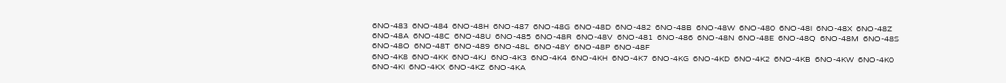6NO-483  6NO-484  6NO-48H  6NO-487  6NO-48G  6NO-48D  6NO-482  6NO-48B  6NO-48W  6NO-480  6NO-48I  6NO-48X  6NO-48Z  6NO-48A  6NO-48C  6NO-48U  6NO-485  6NO-48R  6NO-48V  6NO-481  6NO-486  6NO-48N  6NO-48E  6NO-48Q  6NO-48M  6NO-48S  6NO-48O  6NO-48T  6NO-489  6NO-48L  6NO-48Y  6NO-48P  6NO-48F
6NO-4K8  6NO-4KK  6NO-4KJ  6NO-4K3  6NO-4K4  6NO-4KH  6NO-4K7  6NO-4KG  6NO-4KD  6NO-4K2  6NO-4KB  6NO-4KW  6NO-4K0  6NO-4KI  6NO-4KX  6NO-4KZ  6NO-4KA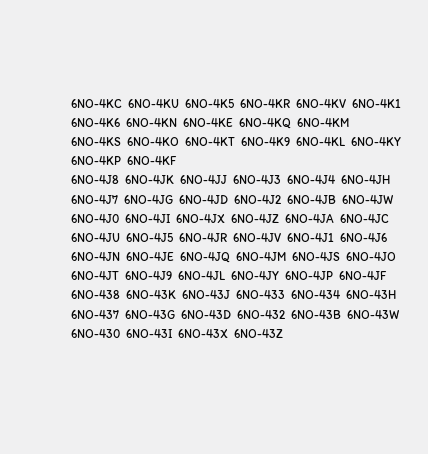6NO-4KC  6NO-4KU  6NO-4K5  6NO-4KR  6NO-4KV  6NO-4K1  6NO-4K6  6NO-4KN  6NO-4KE  6NO-4KQ  6NO-4KM  6NO-4KS  6NO-4KO  6NO-4KT  6NO-4K9  6NO-4KL  6NO-4KY  6NO-4KP  6NO-4KF
6NO-4J8  6NO-4JK  6NO-4JJ  6NO-4J3  6NO-4J4  6NO-4JH  6NO-4J7  6NO-4JG  6NO-4JD  6NO-4J2  6NO-4JB  6NO-4JW  6NO-4J0  6NO-4JI  6NO-4JX  6NO-4JZ  6NO-4JA  6NO-4JC  6NO-4JU  6NO-4J5  6NO-4JR  6NO-4JV  6NO-4J1  6NO-4J6  6NO-4JN  6NO-4JE  6NO-4JQ  6NO-4JM  6NO-4JS  6NO-4JO  6NO-4JT  6NO-4J9  6NO-4JL  6NO-4JY  6NO-4JP  6NO-4JF
6NO-438  6NO-43K  6NO-43J  6NO-433  6NO-434  6NO-43H  6NO-437  6NO-43G  6NO-43D  6NO-432  6NO-43B  6NO-43W  6NO-430  6NO-43I  6NO-43X  6NO-43Z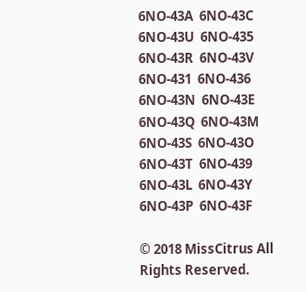6NO-43A  6NO-43C  6NO-43U  6NO-435  6NO-43R  6NO-43V  6NO-431  6NO-436  6NO-43N  6NO-43E  6NO-43Q  6NO-43M  6NO-43S  6NO-43O  6NO-43T  6NO-439  6NO-43L  6NO-43Y  6NO-43P  6NO-43F

© 2018 MissCitrus All Rights Reserved.